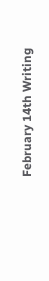February 14th Writing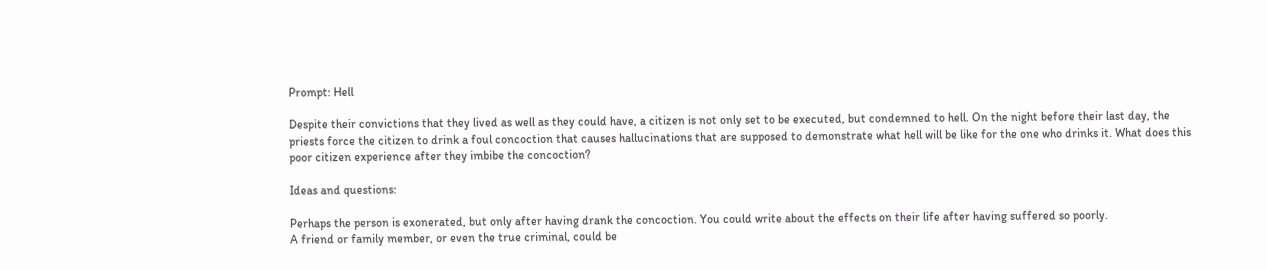Prompt: Hell

Despite their convictions that they lived as well as they could have, a citizen is not only set to be executed, but condemned to hell. On the night before their last day, the priests force the citizen to drink a foul concoction that causes hallucinations that are supposed to demonstrate what hell will be like for the one who drinks it. What does this poor citizen experience after they imbibe the concoction?

Ideas and questions:

Perhaps the person is exonerated, but only after having drank the concoction. You could write about the effects on their life after having suffered so poorly.
A friend or family member, or even the true criminal, could be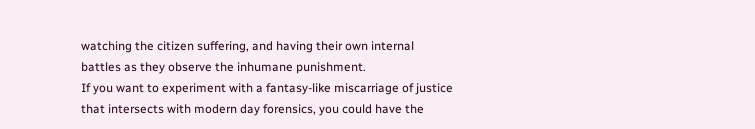watching the citizen suffering, and having their own internal battles as they observe the inhumane punishment.
If you want to experiment with a fantasy-like miscarriage of justice that intersects with modern day forensics, you could have the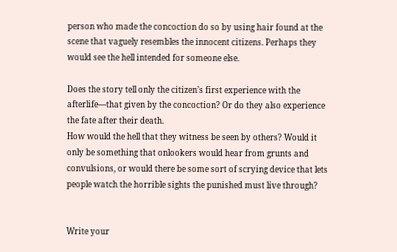person who made the concoction do so by using hair found at the scene that vaguely resembles the innocent citizens. Perhaps they would see the hell intended for someone else.

Does the story tell only the citizen’s first experience with the afterlife—that given by the concoction? Or do they also experience the fate after their death.
How would the hell that they witness be seen by others? Would it only be something that onlookers would hear from grunts and convulsions, or would there be some sort of scrying device that lets people watch the horrible sights the punished must live through?


Write your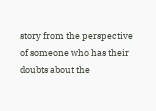story from the perspective of someone who has their doubts about the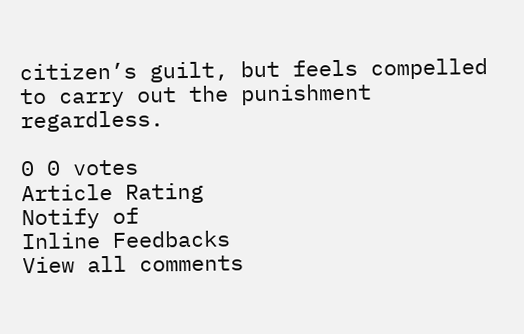citizen’s guilt, but feels compelled to carry out the punishment regardless.

0 0 votes
Article Rating
Notify of
Inline Feedbacks
View all comments